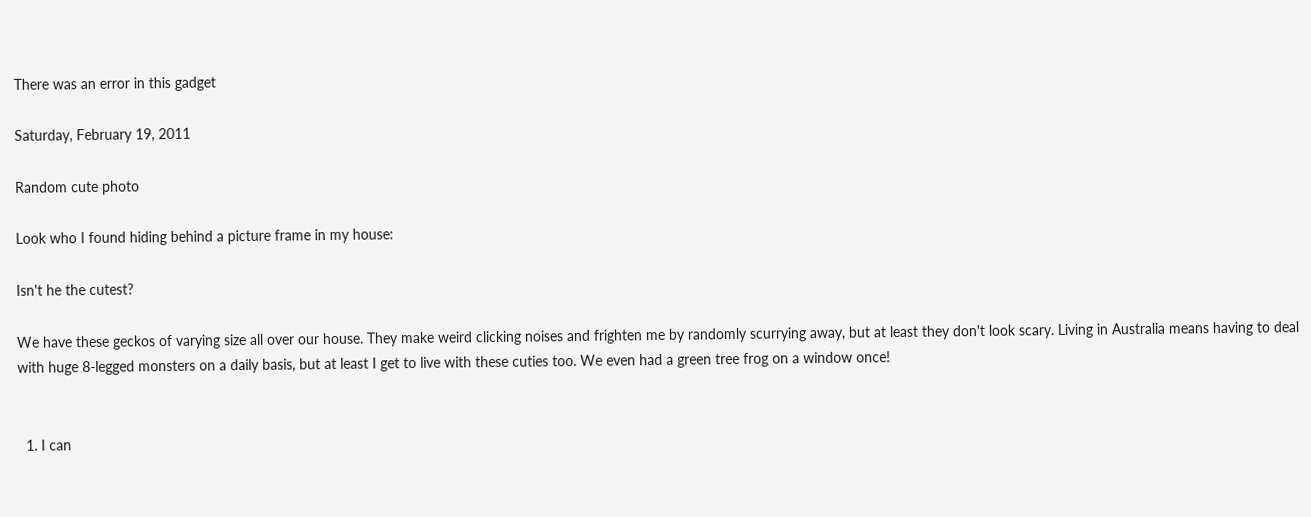There was an error in this gadget

Saturday, February 19, 2011

Random cute photo

Look who I found hiding behind a picture frame in my house:

Isn't he the cutest?

We have these geckos of varying size all over our house. They make weird clicking noises and frighten me by randomly scurrying away, but at least they don't look scary. Living in Australia means having to deal with huge 8-legged monsters on a daily basis, but at least I get to live with these cuties too. We even had a green tree frog on a window once!


  1. I can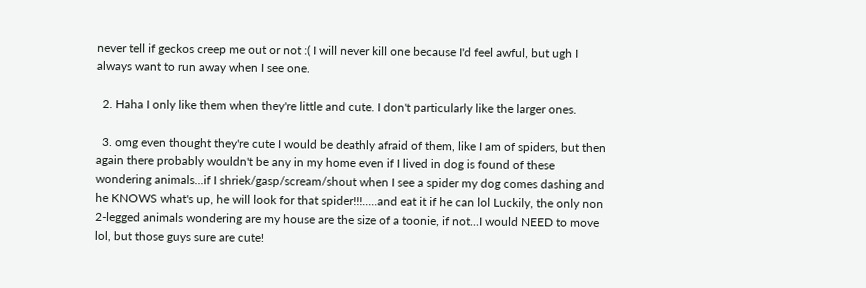never tell if geckos creep me out or not :( I will never kill one because I'd feel awful, but ugh I always want to run away when I see one.

  2. Haha I only like them when they're little and cute. I don't particularly like the larger ones.

  3. omg even thought they're cute I would be deathly afraid of them, like I am of spiders, but then again there probably wouldn't be any in my home even if I lived in dog is found of these wondering animals...if I shriek/gasp/scream/shout when I see a spider my dog comes dashing and he KNOWS what's up, he will look for that spider!!!.....and eat it if he can lol Luckily, the only non 2-legged animals wondering are my house are the size of a toonie, if not...I would NEED to move lol, but those guys sure are cute!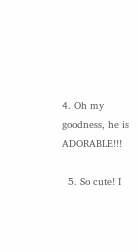4. Oh my goodness, he is ADORABLE!!!

  5. So cute! I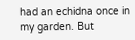had an echidna once in my garden. But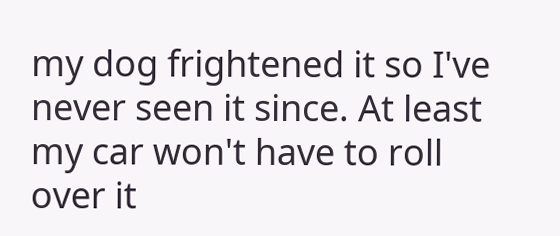my dog frightened it so I've never seen it since. At least my car won't have to roll over it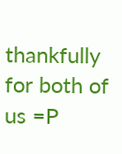thankfully for both of us =P